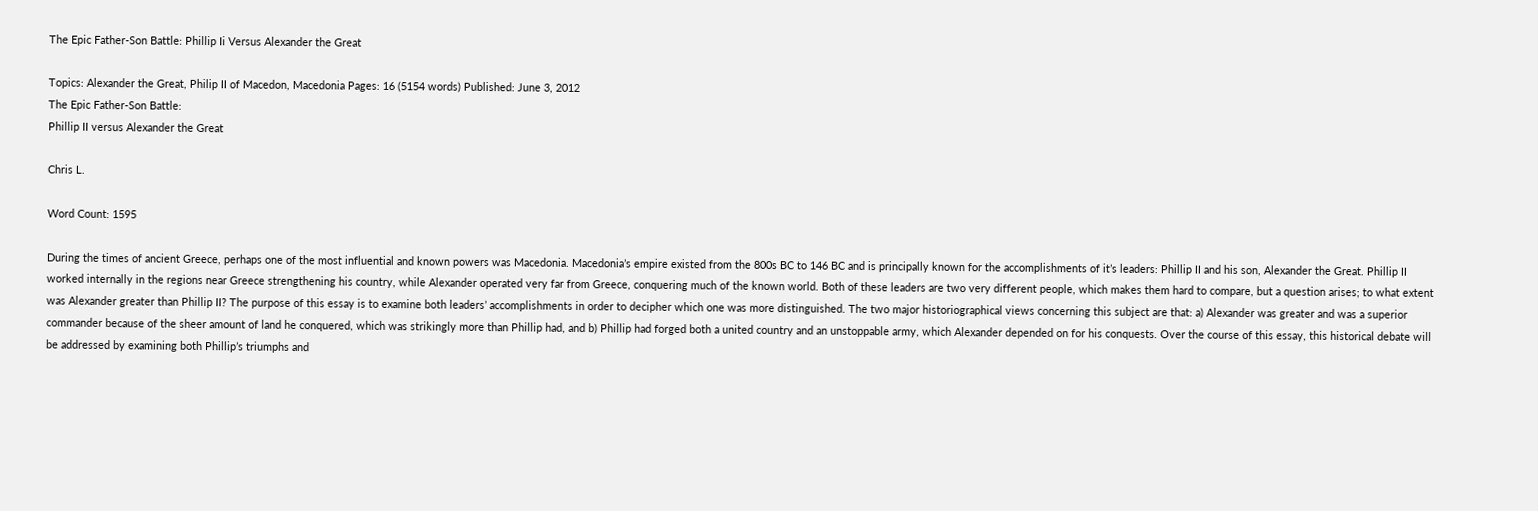The Epic Father-Son Battle: Phillip Ii Versus Alexander the Great

Topics: Alexander the Great, Philip II of Macedon, Macedonia Pages: 16 (5154 words) Published: June 3, 2012
The Epic Father-Son Battle:
Phillip II versus Alexander the Great

Chris L.

Word Count: 1595

During the times of ancient Greece, perhaps one of the most influential and known powers was Macedonia. Macedonia’s empire existed from the 800s BC to 146 BC and is principally known for the accomplishments of it’s leaders: Phillip II and his son, Alexander the Great. Phillip II worked internally in the regions near Greece strengthening his country, while Alexander operated very far from Greece, conquering much of the known world. Both of these leaders are two very different people, which makes them hard to compare, but a question arises; to what extent was Alexander greater than Phillip II? The purpose of this essay is to examine both leaders’ accomplishments in order to decipher which one was more distinguished. The two major historiographical views concerning this subject are that: a) Alexander was greater and was a superior commander because of the sheer amount of land he conquered, which was strikingly more than Phillip had, and b) Phillip had forged both a united country and an unstoppable army, which Alexander depended on for his conquests. Over the course of this essay, this historical debate will be addressed by examining both Phillip’s triumphs and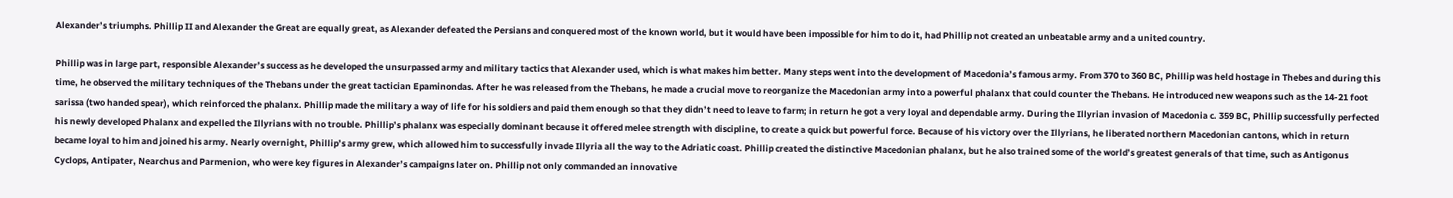Alexander’s triumphs. Phillip II and Alexander the Great are equally great, as Alexander defeated the Persians and conquered most of the known world, but it would have been impossible for him to do it, had Phillip not created an unbeatable army and a united country.

Phillip was in large part, responsible Alexander’s success as he developed the unsurpassed army and military tactics that Alexander used, which is what makes him better. Many steps went into the development of Macedonia’s famous army. From 370 to 360 BC, Phillip was held hostage in Thebes and during this time, he observed the military techniques of the Thebans under the great tactician Epaminondas. After he was released from the Thebans, he made a crucial move to reorganize the Macedonian army into a powerful phalanx that could counter the Thebans. He introduced new weapons such as the 14-21 foot sarissa (two handed spear), which reinforced the phalanx. Phillip made the military a way of life for his soldiers and paid them enough so that they didn’t need to leave to farm; in return he got a very loyal and dependable army. During the Illyrian invasion of Macedonia c. 359 BC, Phillip successfully perfected his newly developed Phalanx and expelled the Illyrians with no trouble. Phillip’s phalanx was especially dominant because it offered melee strength with discipline, to create a quick but powerful force. Because of his victory over the Illyrians, he liberated northern Macedonian cantons, which in return became loyal to him and joined his army. Nearly overnight, Phillip’s army grew, which allowed him to successfully invade Illyria all the way to the Adriatic coast. Phillip created the distinctive Macedonian phalanx, but he also trained some of the world’s greatest generals of that time, such as Antigonus Cyclops, Antipater, Nearchus and Parmenion, who were key figures in Alexander’s campaigns later on. Phillip not only commanded an innovative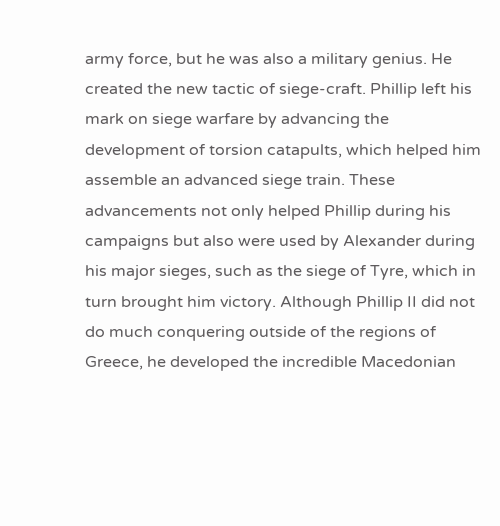army force, but he was also a military genius. He created the new tactic of siege-craft. Phillip left his mark on siege warfare by advancing the development of torsion catapults, which helped him assemble an advanced siege train. These advancements not only helped Phillip during his campaigns but also were used by Alexander during his major sieges, such as the siege of Tyre, which in turn brought him victory. Although Phillip II did not do much conquering outside of the regions of Greece, he developed the incredible Macedonian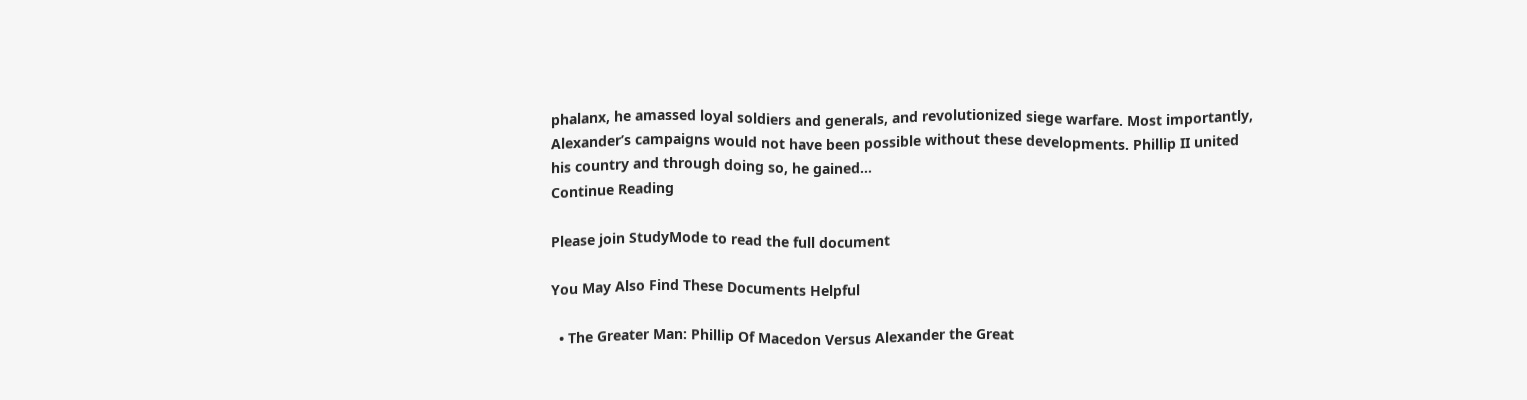phalanx, he amassed loyal soldiers and generals, and revolutionized siege warfare. Most importantly, Alexander’s campaigns would not have been possible without these developments. Phillip II united his country and through doing so, he gained...
Continue Reading

Please join StudyMode to read the full document

You May Also Find These Documents Helpful

  • The Greater Man: Phillip Of Macedon Versus Alexander the Great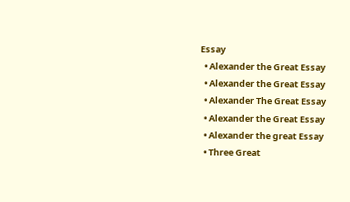Essay
  • Alexander the Great Essay
  • Alexander the Great Essay
  • Alexander The Great Essay
  • Alexander the Great Essay
  • Alexander the great Essay
  • Three Great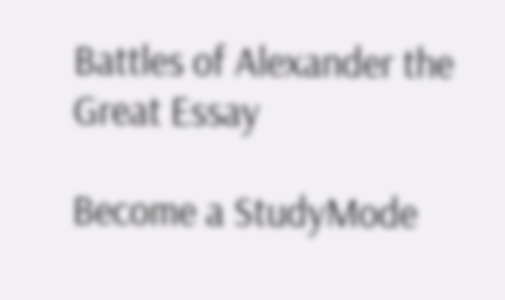Battles of Alexander the Great Essay

Become a StudyMode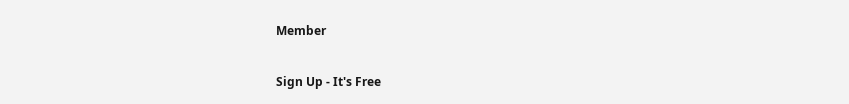Member

Sign Up - It's Free